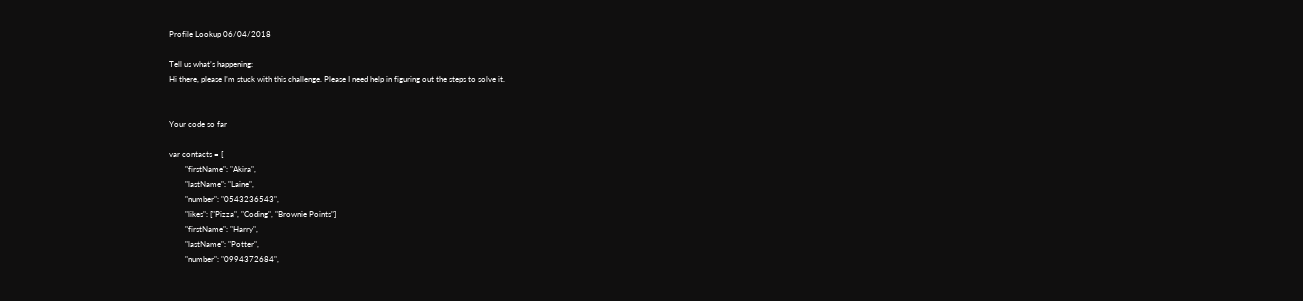Profile Lookup 06/04/2018

Tell us what’s happening:
Hi there, please I’m stuck with this challenge. Please I need help in figuring out the steps to solve it.


Your code so far

var contacts = [
        "firstName": "Akira",
        "lastName": "Laine",
        "number": "0543236543",
        "likes": ["Pizza", "Coding", "Brownie Points"]
        "firstName": "Harry",
        "lastName": "Potter",
        "number": "0994372684",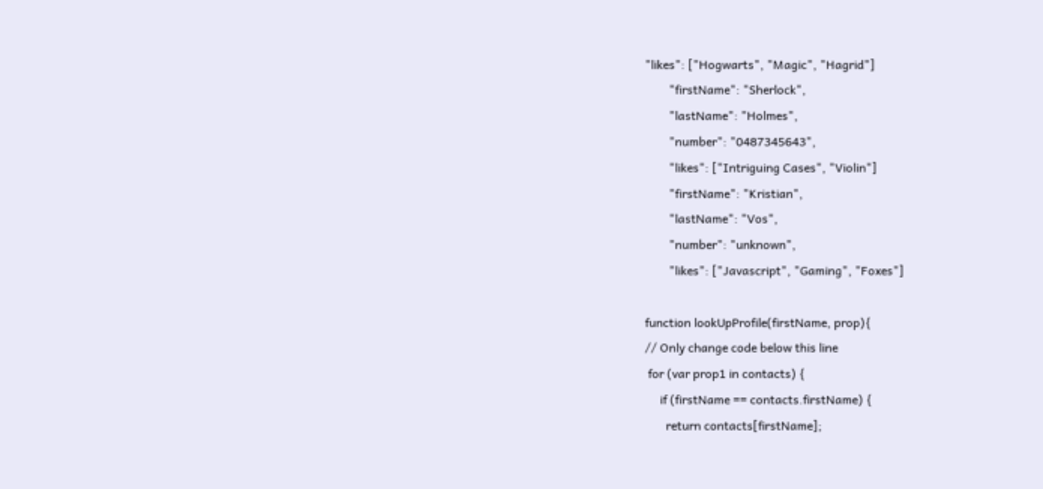"likes": ["Hogwarts", "Magic", "Hagrid"]
        "firstName": "Sherlock",
        "lastName": "Holmes",
        "number": "0487345643",
        "likes": ["Intriguing Cases", "Violin"]
        "firstName": "Kristian",
        "lastName": "Vos",
        "number": "unknown",
        "likes": ["Javascript", "Gaming", "Foxes"]

function lookUpProfile(firstName, prop){
// Only change code below this line
 for (var prop1 in contacts) {
     if (firstName == contacts.firstName) {
       return contacts[firstName];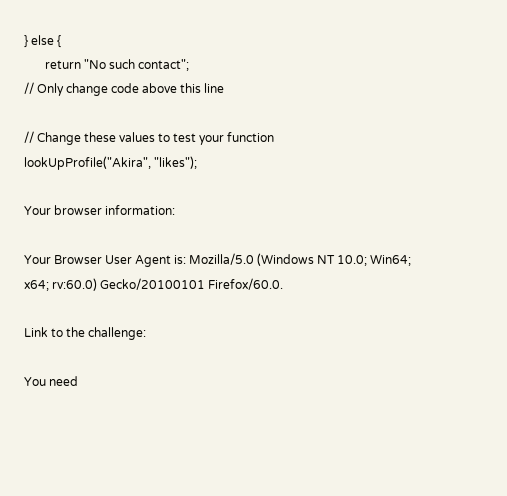} else {
       return "No such contact";
// Only change code above this line

// Change these values to test your function
lookUpProfile("Akira", "likes");

Your browser information:

Your Browser User Agent is: Mozilla/5.0 (Windows NT 10.0; Win64; x64; rv:60.0) Gecko/20100101 Firefox/60.0.

Link to the challenge:

You need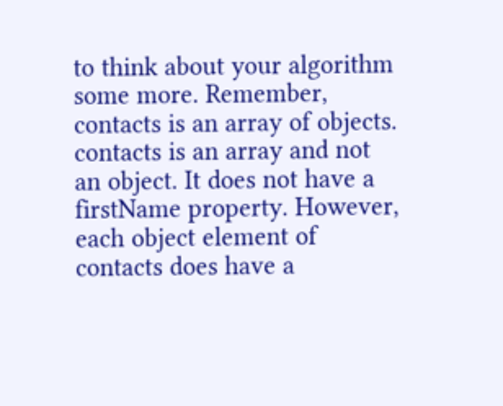to think about your algorithm some more. Remember, contacts is an array of objects. contacts is an array and not an object. It does not have a firstName property. However, each object element of contacts does have a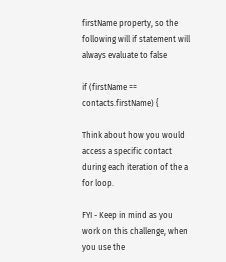firstName property, so the following will if statement will always evaluate to false

if (firstName == contacts.firstName) {

Think about how you would access a specific contact during each iteration of the a for loop.

FYI - Keep in mind as you work on this challenge, when you use the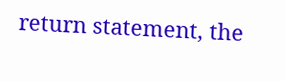return statement, the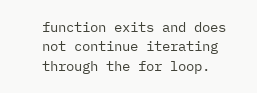function exits and does not continue iterating through the for loop.